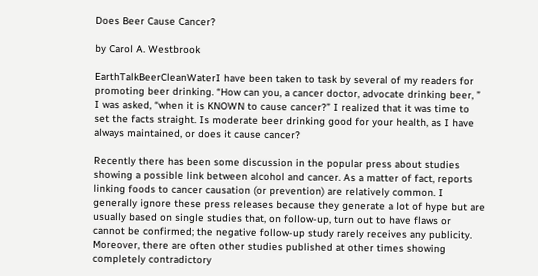Does Beer Cause Cancer?

by Carol A. Westbrook

EarthTalkBeerCleanWaterI have been taken to task by several of my readers for promoting beer drinking. “How can you, a cancer doctor, advocate drinking beer, ” I was asked, “when it is KNOWN to cause cancer?” I realized that it was time to set the facts straight. Is moderate beer drinking good for your health, as I have always maintained, or does it cause cancer?

Recently there has been some discussion in the popular press about studies showing a possible link between alcohol and cancer. As a matter of fact, reports linking foods to cancer causation (or prevention) are relatively common. I generally ignore these press releases because they generate a lot of hype but are usually based on single studies that, on follow-up, turn out to have flaws or cannot be confirmed; the negative follow-up study rarely receives any publicity. Moreover, there are often other studies published at other times showing completely contradictory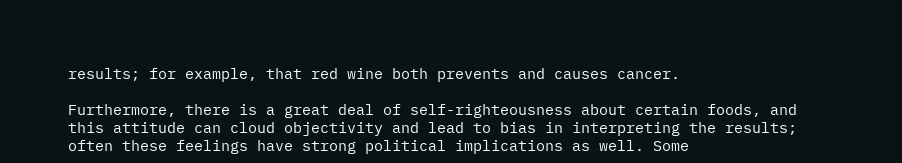results; for example, that red wine both prevents and causes cancer.

Furthermore, there is a great deal of self-righteousness about certain foods, and this attitude can cloud objectivity and lead to bias in interpreting the results; often these feelings have strong political implications as well. Some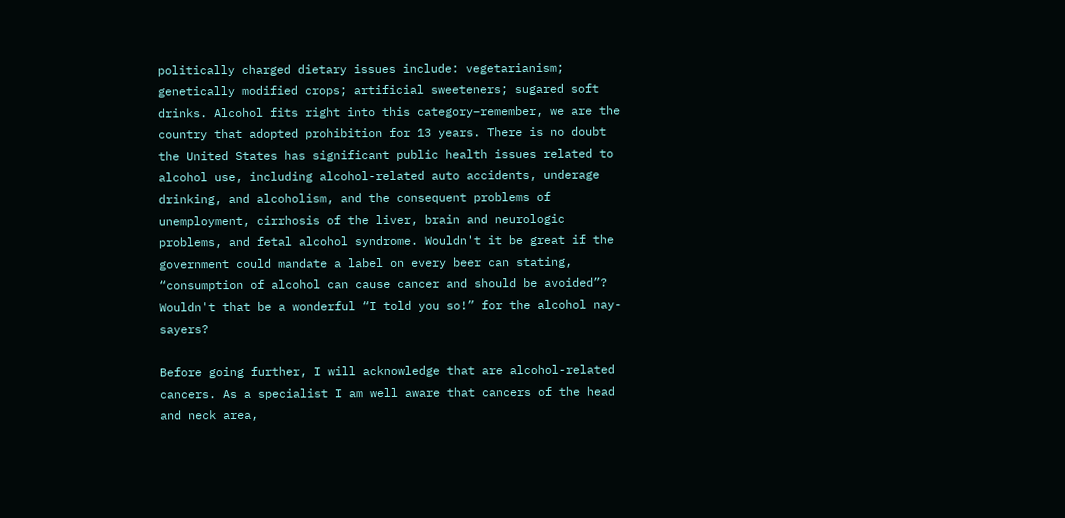politically charged dietary issues include: vegetarianism; genetically modified crops; artificial sweeteners; sugared soft drinks. Alcohol fits right into this category–remember, we are the country that adopted prohibition for 13 years. There is no doubt the United States has significant public health issues related to alcohol use, including alcohol-related auto accidents, underage drinking, and alcoholism, and the consequent problems of unemployment, cirrhosis of the liver, brain and neurologic problems, and fetal alcohol syndrome. Wouldn't it be great if the government could mandate a label on every beer can stating, “consumption of alcohol can cause cancer and should be avoided”? Wouldn't that be a wonderful “I told you so!” for the alcohol nay-sayers?

Before going further, I will acknowledge that are alcohol-related cancers. As a specialist I am well aware that cancers of the head and neck area,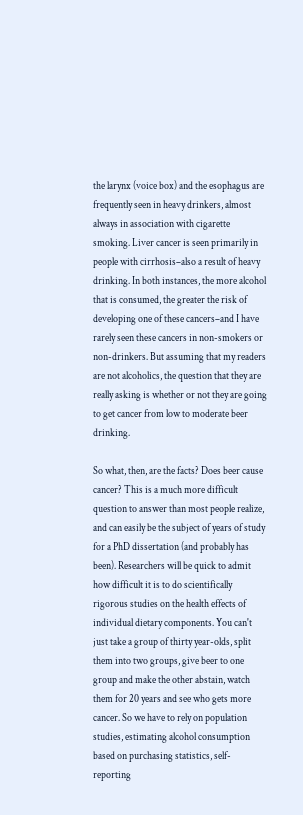the larynx (voice box) and the esophagus are frequently seen in heavy drinkers, almost always in association with cigarette smoking. Liver cancer is seen primarily in people with cirrhosis–also a result of heavy drinking. In both instances, the more alcohol that is consumed, the greater the risk of developing one of these cancers–and I have rarely seen these cancers in non-smokers or non-drinkers. But assuming that my readers are not alcoholics, the question that they are really asking is whether or not they are going to get cancer from low to moderate beer drinking.

So what, then, are the facts? Does beer cause cancer? This is a much more difficult question to answer than most people realize, and can easily be the subject of years of study for a PhD dissertation (and probably has been). Researchers will be quick to admit how difficult it is to do scientifically rigorous studies on the health effects of individual dietary components. You can't just take a group of thirty year-olds, split them into two groups, give beer to one group and make the other abstain, watch them for 20 years and see who gets more cancer. So we have to rely on population studies, estimating alcohol consumption based on purchasing statistics, self-reporting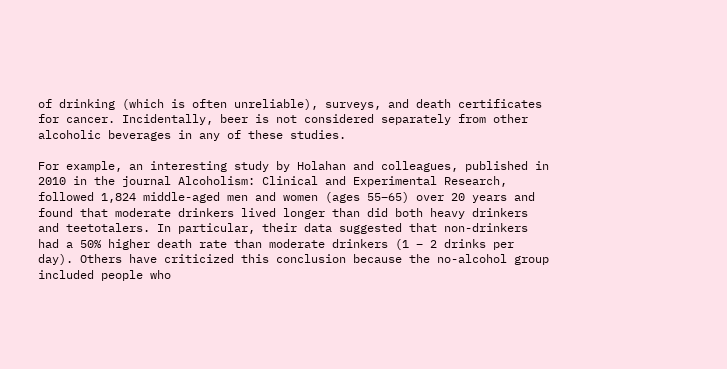of drinking (which is often unreliable), surveys, and death certificates for cancer. Incidentally, beer is not considered separately from other alcoholic beverages in any of these studies.

For example, an interesting study by Holahan and colleagues, published in 2010 in the journal Alcoholism: Clinical and Experimental Research, followed 1,824 middle-aged men and women (ages 55–65) over 20 years and found that moderate drinkers lived longer than did both heavy drinkers and teetotalers. In particular, their data suggested that non-drinkers had a 50% higher death rate than moderate drinkers (1 – 2 drinks per day). Others have criticized this conclusion because the no-alcohol group included people who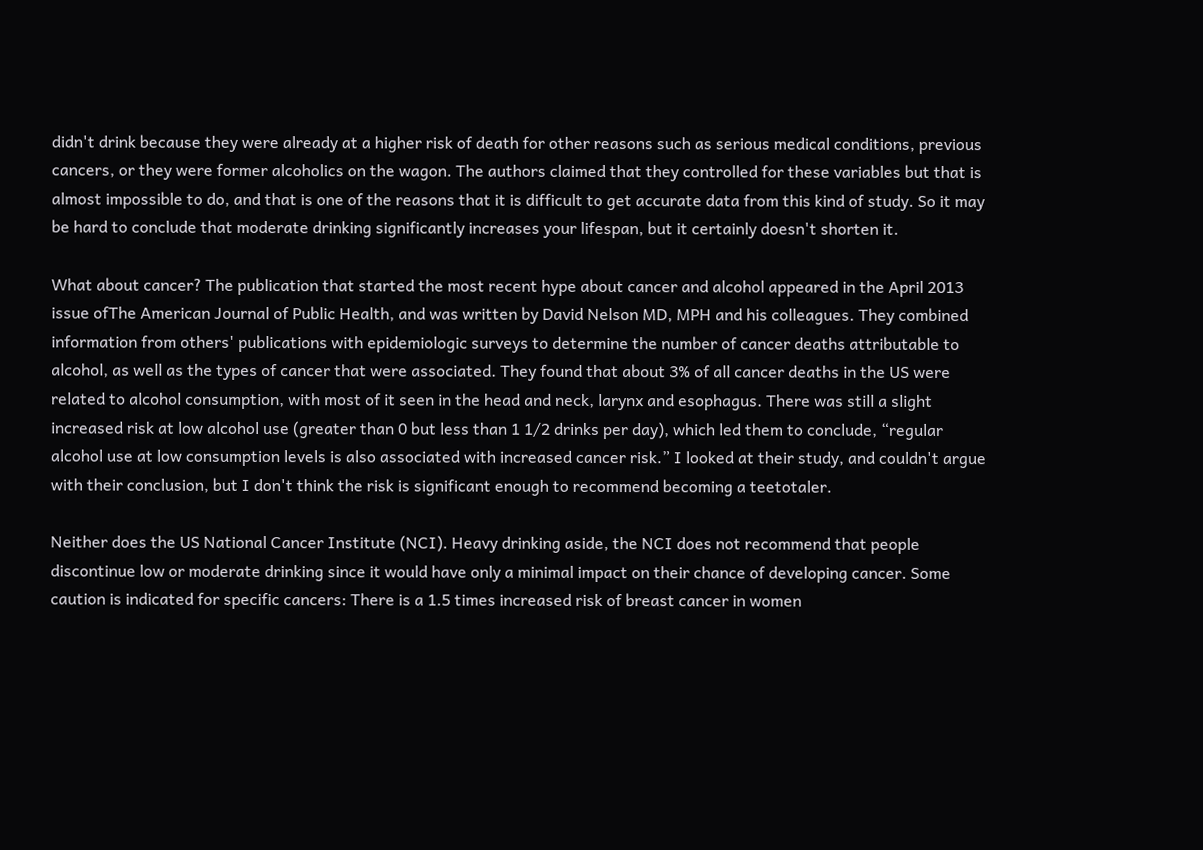didn't drink because they were already at a higher risk of death for other reasons such as serious medical conditions, previous cancers, or they were former alcoholics on the wagon. The authors claimed that they controlled for these variables but that is almost impossible to do, and that is one of the reasons that it is difficult to get accurate data from this kind of study. So it may be hard to conclude that moderate drinking significantly increases your lifespan, but it certainly doesn't shorten it.

What about cancer? The publication that started the most recent hype about cancer and alcohol appeared in the April 2013 issue ofThe American Journal of Public Health, and was written by David Nelson MD, MPH and his colleagues. They combined information from others' publications with epidemiologic surveys to determine the number of cancer deaths attributable to alcohol, as well as the types of cancer that were associated. They found that about 3% of all cancer deaths in the US were related to alcohol consumption, with most of it seen in the head and neck, larynx and esophagus. There was still a slight increased risk at low alcohol use (greater than 0 but less than 1 1/2 drinks per day), which led them to conclude, “regular alcohol use at low consumption levels is also associated with increased cancer risk.” I looked at their study, and couldn't argue with their conclusion, but I don't think the risk is significant enough to recommend becoming a teetotaler.

Neither does the US National Cancer Institute (NCI). Heavy drinking aside, the NCI does not recommend that people discontinue low or moderate drinking since it would have only a minimal impact on their chance of developing cancer. Some caution is indicated for specific cancers: There is a 1.5 times increased risk of breast cancer in women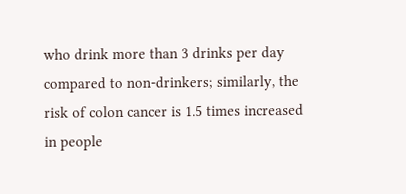who drink more than 3 drinks per day compared to non-drinkers; similarly, the risk of colon cancer is 1.5 times increased in people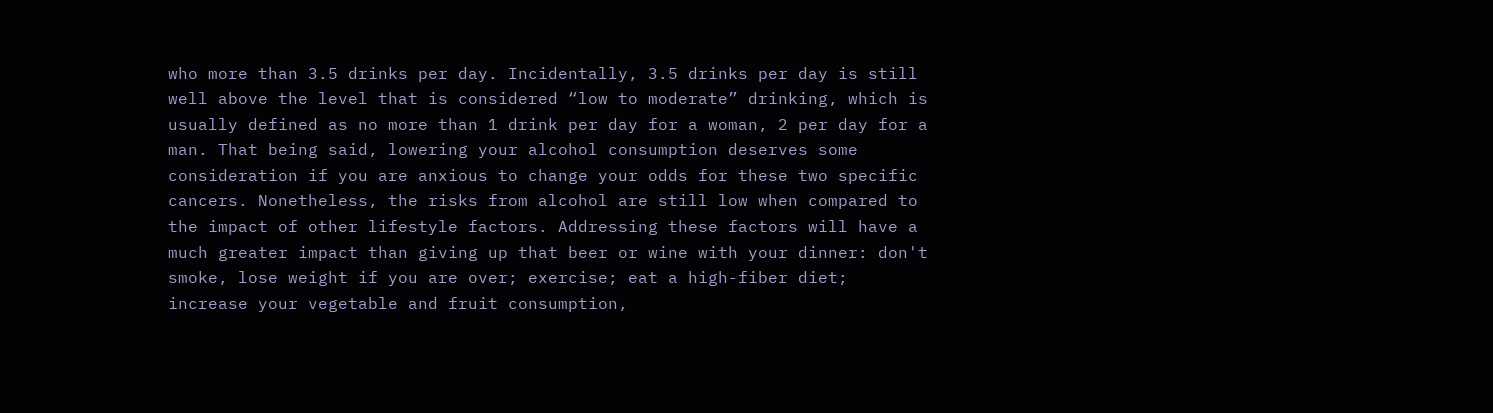who more than 3.5 drinks per day. Incidentally, 3.5 drinks per day is still well above the level that is considered “low to moderate” drinking, which is usually defined as no more than 1 drink per day for a woman, 2 per day for a man. That being said, lowering your alcohol consumption deserves some consideration if you are anxious to change your odds for these two specific cancers. Nonetheless, the risks from alcohol are still low when compared to the impact of other lifestyle factors. Addressing these factors will have a much greater impact than giving up that beer or wine with your dinner: don't smoke, lose weight if you are over; exercise; eat a high-fiber diet; increase your vegetable and fruit consumption,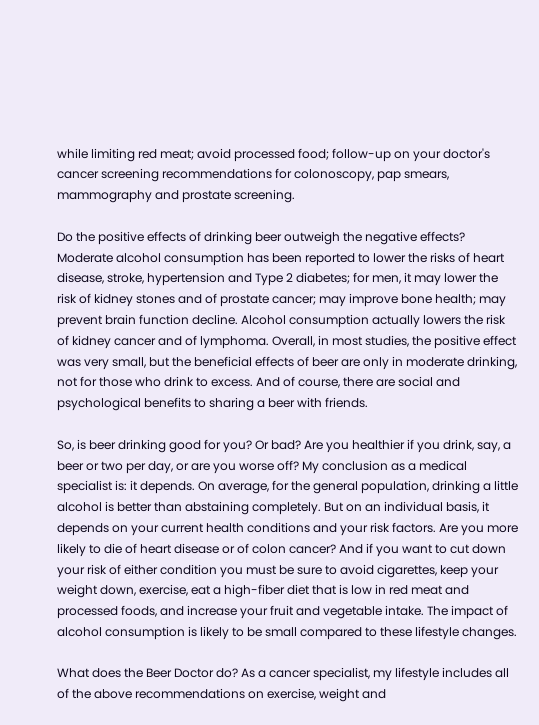while limiting red meat; avoid processed food; follow-up on your doctor's cancer screening recommendations for colonoscopy, pap smears, mammography and prostate screening.

Do the positive effects of drinking beer outweigh the negative effects? Moderate alcohol consumption has been reported to lower the risks of heart disease, stroke, hypertension and Type 2 diabetes; for men, it may lower the risk of kidney stones and of prostate cancer; may improve bone health; may prevent brain function decline. Alcohol consumption actually lowers the risk of kidney cancer and of lymphoma. Overall, in most studies, the positive effect was very small, but the beneficial effects of beer are only in moderate drinking, not for those who drink to excess. And of course, there are social and psychological benefits to sharing a beer with friends.

So, is beer drinking good for you? Or bad? Are you healthier if you drink, say, a beer or two per day, or are you worse off? My conclusion as a medical specialist is: it depends. On average, for the general population, drinking a little alcohol is better than abstaining completely. But on an individual basis, it depends on your current health conditions and your risk factors. Are you more likely to die of heart disease or of colon cancer? And if you want to cut down your risk of either condition you must be sure to avoid cigarettes, keep your weight down, exercise, eat a high-fiber diet that is low in red meat and processed foods, and increase your fruit and vegetable intake. The impact of alcohol consumption is likely to be small compared to these lifestyle changes.

What does the Beer Doctor do? As a cancer specialist, my lifestyle includes all of the above recommendations on exercise, weight and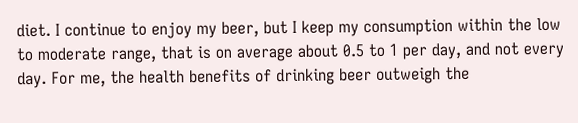diet. I continue to enjoy my beer, but I keep my consumption within the low to moderate range, that is on average about 0.5 to 1 per day, and not every day. For me, the health benefits of drinking beer outweigh the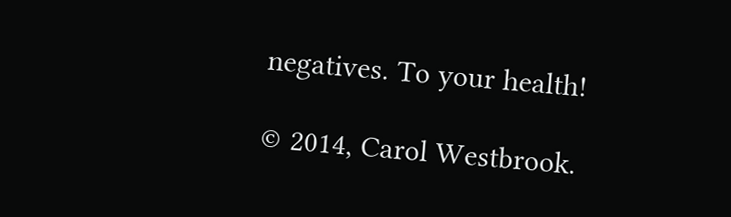negatives. To your health!

© 2014, Carol Westbrook.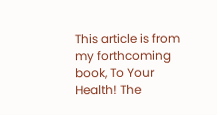This article is from my forthcoming book, To Your Health! The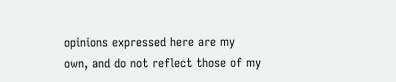opinions expressed here are my own, and do not reflect those of my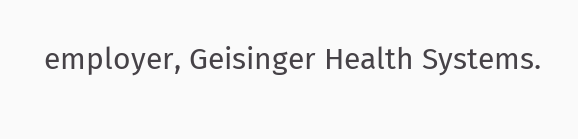employer, Geisinger Health Systems.